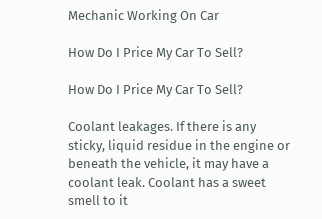Mechanic Working On Car

How Do I Price My Car To Sell?

How Do I Price My Car To Sell?

Coolant leakages. If there is any sticky, liquid residue in the engine or beneath the vehicle, it may have a coolant leak. Coolant has a sweet smell to it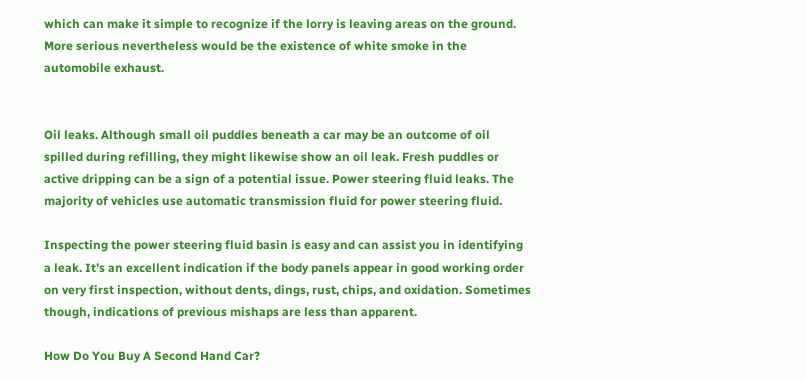which can make it simple to recognize if the lorry is leaving areas on the ground. More serious nevertheless would be the existence of white smoke in the automobile exhaust.


Oil leaks. Although small oil puddles beneath a car may be an outcome of oil spilled during refilling, they might likewise show an oil leak. Fresh puddles or active dripping can be a sign of a potential issue. Power steering fluid leaks. The majority of vehicles use automatic transmission fluid for power steering fluid.

Inspecting the power steering fluid basin is easy and can assist you in identifying a leak. It’s an excellent indication if the body panels appear in good working order on very first inspection, without dents, dings, rust, chips, and oxidation. Sometimes though, indications of previous mishaps are less than apparent.

How Do You Buy A Second Hand Car?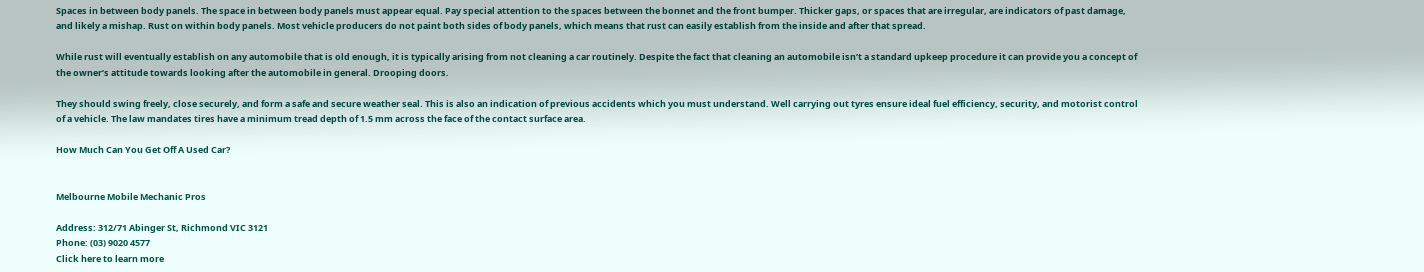Spaces in between body panels. The space in between body panels must appear equal. Pay special attention to the spaces between the bonnet and the front bumper. Thicker gaps, or spaces that are irregular, are indicators of past damage, and likely a mishap. Rust on within body panels. Most vehicle producers do not paint both sides of body panels, which means that rust can easily establish from the inside and after that spread.

While rust will eventually establish on any automobile that is old enough, it is typically arising from not cleaning a car routinely. Despite the fact that cleaning an automobile isn’t a standard upkeep procedure it can provide you a concept of the owner’s attitude towards looking after the automobile in general. Drooping doors.

They should swing freely, close securely, and form a safe and secure weather seal. This is also an indication of previous accidents which you must understand. Well carrying out tyres ensure ideal fuel efficiency, security, and motorist control of a vehicle. The law mandates tires have a minimum tread depth of 1.5 mm across the face of the contact surface area.

How Much Can You Get Off A Used Car?


Melbourne Mobile Mechanic Pros

Address: 312/71 Abinger St, Richmond VIC 3121
Phone: (03) 9020 4577
Click here to learn more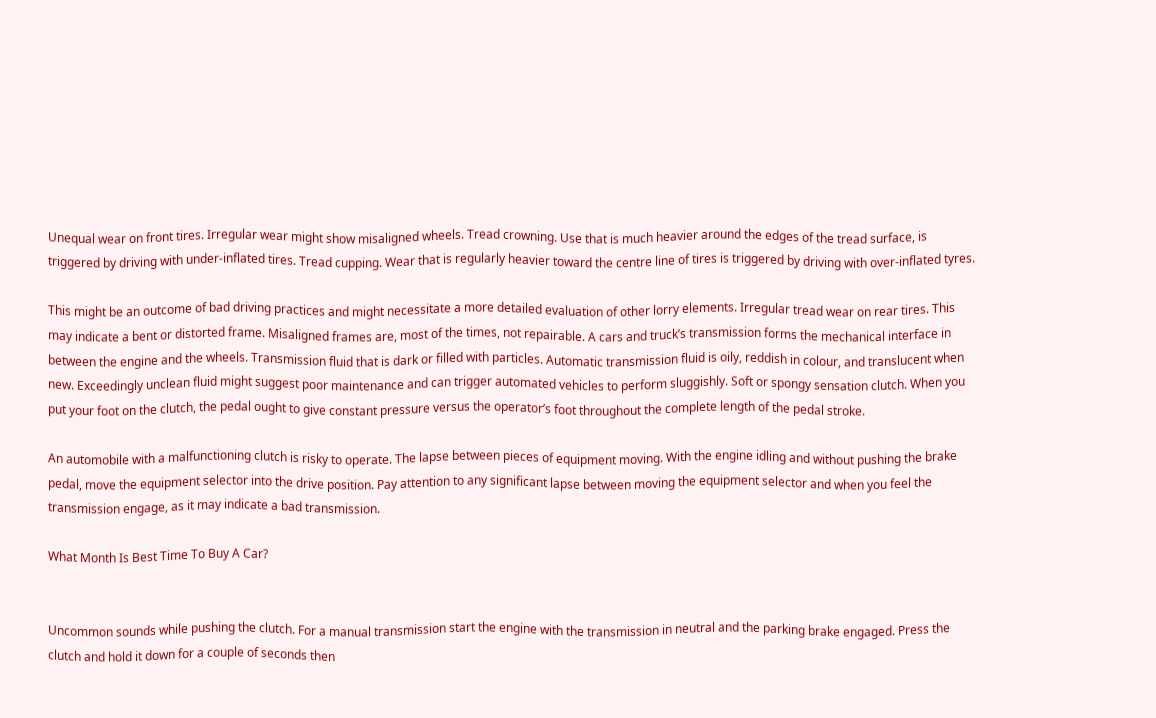Unequal wear on front tires. Irregular wear might show misaligned wheels. Tread crowning. Use that is much heavier around the edges of the tread surface, is triggered by driving with under-inflated tires. Tread cupping. Wear that is regularly heavier toward the centre line of tires is triggered by driving with over-inflated tyres.

This might be an outcome of bad driving practices and might necessitate a more detailed evaluation of other lorry elements. Irregular tread wear on rear tires. This may indicate a bent or distorted frame. Misaligned frames are, most of the times, not repairable. A cars and truck’s transmission forms the mechanical interface in between the engine and the wheels. Transmission fluid that is dark or filled with particles. Automatic transmission fluid is oily, reddish in colour, and translucent when new. Exceedingly unclean fluid might suggest poor maintenance and can trigger automated vehicles to perform sluggishly. Soft or spongy sensation clutch. When you put your foot on the clutch, the pedal ought to give constant pressure versus the operator’s foot throughout the complete length of the pedal stroke.

An automobile with a malfunctioning clutch is risky to operate. The lapse between pieces of equipment moving. With the engine idling and without pushing the brake pedal, move the equipment selector into the drive position. Pay attention to any significant lapse between moving the equipment selector and when you feel the transmission engage, as it may indicate a bad transmission.

What Month Is Best Time To Buy A Car?


Uncommon sounds while pushing the clutch. For a manual transmission start the engine with the transmission in neutral and the parking brake engaged. Press the clutch and hold it down for a couple of seconds then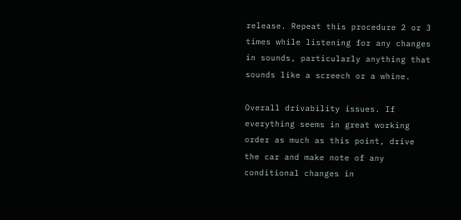release. Repeat this procedure 2 or 3 times while listening for any changes in sounds, particularly anything that sounds like a screech or a whine.

Overall drivability issues. If everything seems in great working order as much as this point, drive the car and make note of any conditional changes in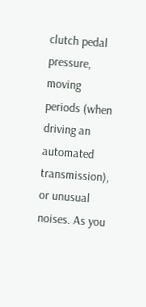clutch pedal pressure, moving periods (when driving an automated transmission), or unusual noises. As you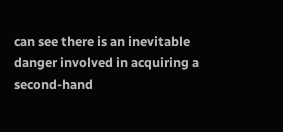can see there is an inevitable danger involved in acquiring a second-hand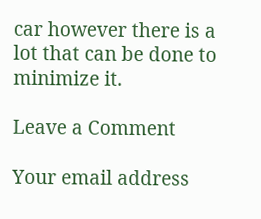car however there is a lot that can be done to minimize it.

Leave a Comment

Your email address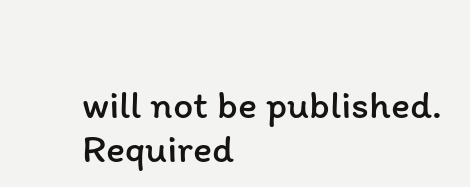will not be published. Required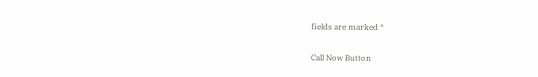fields are marked *

Call Now Button